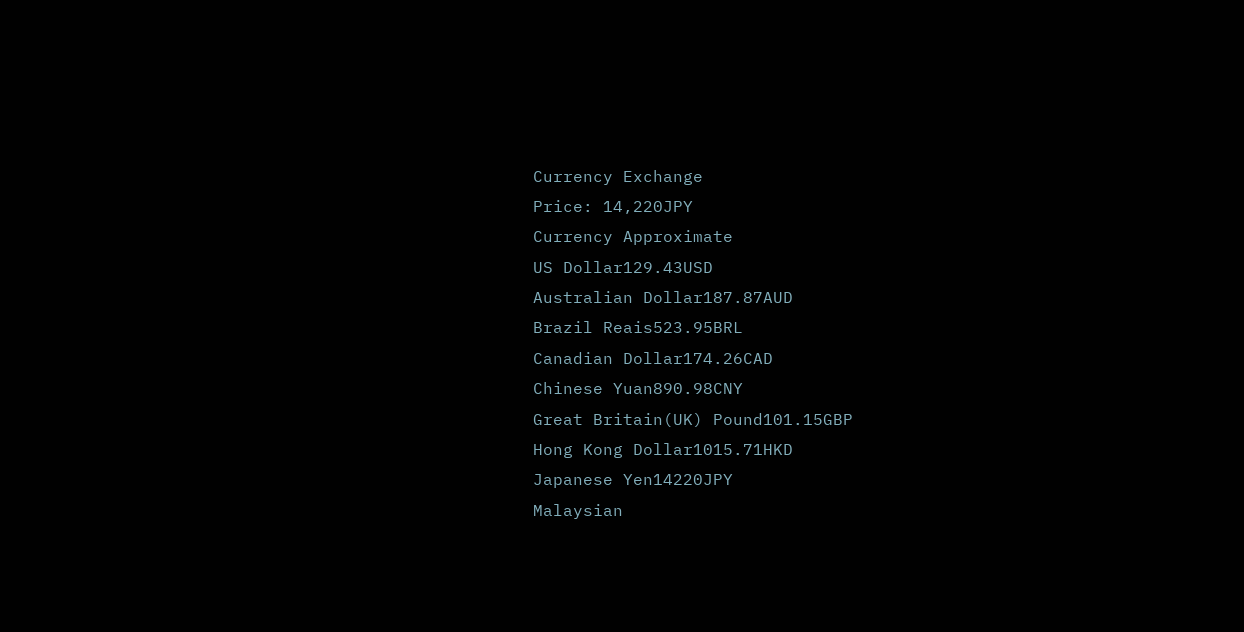Currency Exchange
Price: 14,220JPY
Currency Approximate
US Dollar129.43USD
Australian Dollar187.87AUD
Brazil Reais523.95BRL
Canadian Dollar174.26CAD
Chinese Yuan890.98CNY
Great Britain(UK) Pound101.15GBP
Hong Kong Dollar1015.71HKD
Japanese Yen14220JPY
Malaysian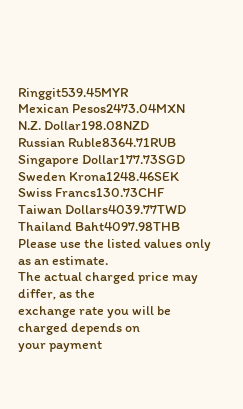Ringgit539.45MYR
Mexican Pesos2473.04MXN
N.Z. Dollar198.08NZD
Russian Ruble8364.71RUB
Singapore Dollar177.73SGD
Sweden Krona1248.46SEK
Swiss Francs130.73CHF
Taiwan Dollars4039.77TWD
Thailand Baht4097.98THB
Please use the listed values only as an estimate.
The actual charged price may differ, as the
exchange rate you will be charged depends on
your payment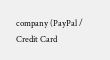company (PayPal / Credit Card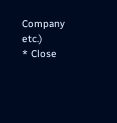Company etc.)
* Close